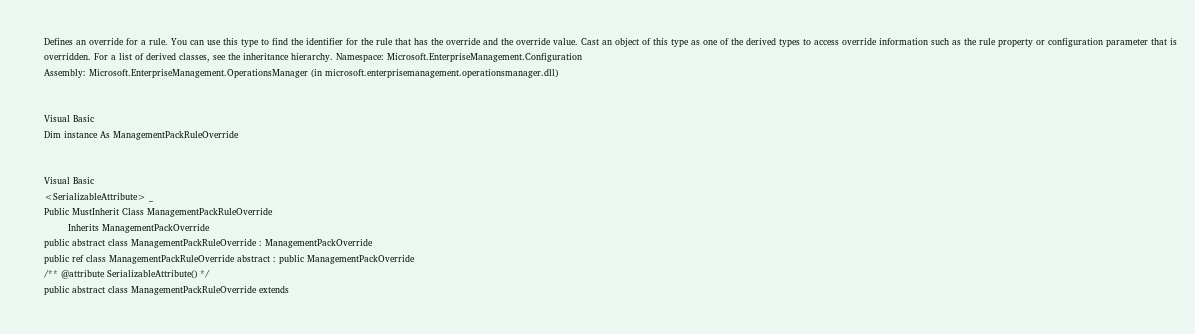Defines an override for a rule. You can use this type to find the identifier for the rule that has the override and the override value. Cast an object of this type as one of the derived types to access override information such as the rule property or configuration parameter that is overridden. For a list of derived classes, see the inheritance hierarchy. Namespace: Microsoft.EnterpriseManagement.Configuration
Assembly: Microsoft.EnterpriseManagement.OperationsManager (in microsoft.enterprisemanagement.operationsmanager.dll)


Visual Basic
Dim instance As ManagementPackRuleOverride


Visual Basic
<SerializableAttribute> _
Public MustInherit Class ManagementPackRuleOverride
        Inherits ManagementPackOverride
public abstract class ManagementPackRuleOverride : ManagementPackOverride
public ref class ManagementPackRuleOverride abstract : public ManagementPackOverride
/** @attribute SerializableAttribute() */
public abstract class ManagementPackRuleOverride extends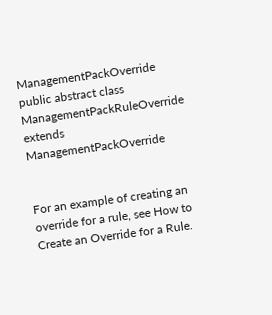ManagementPackOverride
public abstract class ManagementPackRuleOverride extends ManagementPackOverride


For an example of creating an override for a rule, see How to Create an Override for a Rule.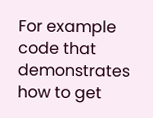For example code that demonstrates how to get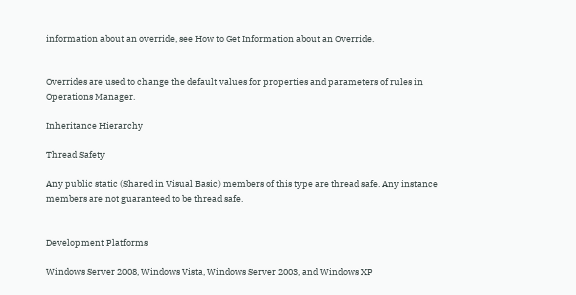information about an override, see How to Get Information about an Override.


Overrides are used to change the default values for properties and parameters of rules in Operations Manager.

Inheritance Hierarchy

Thread Safety

Any public static (Shared in Visual Basic) members of this type are thread safe. Any instance members are not guaranteed to be thread safe.


Development Platforms

Windows Server 2008, Windows Vista, Windows Server 2003, and Windows XP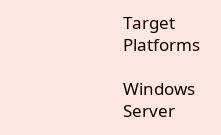Target Platforms

Windows Server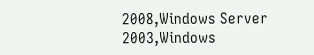2008,Windows Server 2003,Windows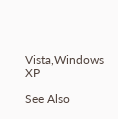Vista,Windows XP

See Also